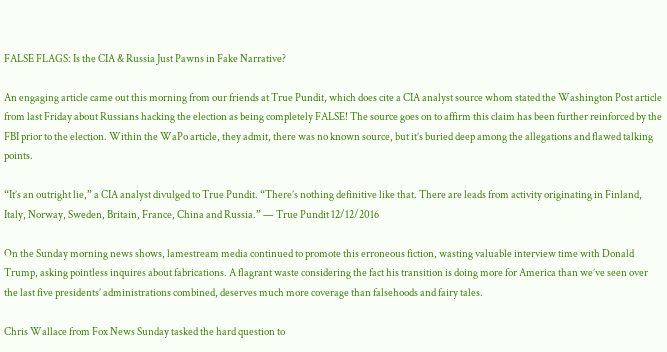FALSE FLAGS: Is the CIA & Russia Just Pawns in Fake Narrative?

An engaging article came out this morning from our friends at True Pundit, which does cite a CIA analyst source whom stated the Washington Post article from last Friday about Russians hacking the election as being completely FALSE! The source goes on to affirm this claim has been further reinforced by the FBI prior to the election. Within the WaPo article, they admit, there was no known source, but it’s buried deep among the allegations and flawed talking points.

“It’s an outright lie,” a CIA analyst divulged to True Pundit. “There’s nothing definitive like that. There are leads from activity originating in Finland, Italy, Norway, Sweden, Britain, France, China and Russia.” — True Pundit 12/12/2016

On the Sunday morning news shows, lamestream media continued to promote this erroneous fiction, wasting valuable interview time with Donald Trump, asking pointless inquires about fabrications. A flagrant waste considering the fact his transition is doing more for America than we’ve seen over the last five presidents’ administrations combined, deserves much more coverage than falsehoods and fairy tales.

Chris Wallace from Fox News Sunday tasked the hard question to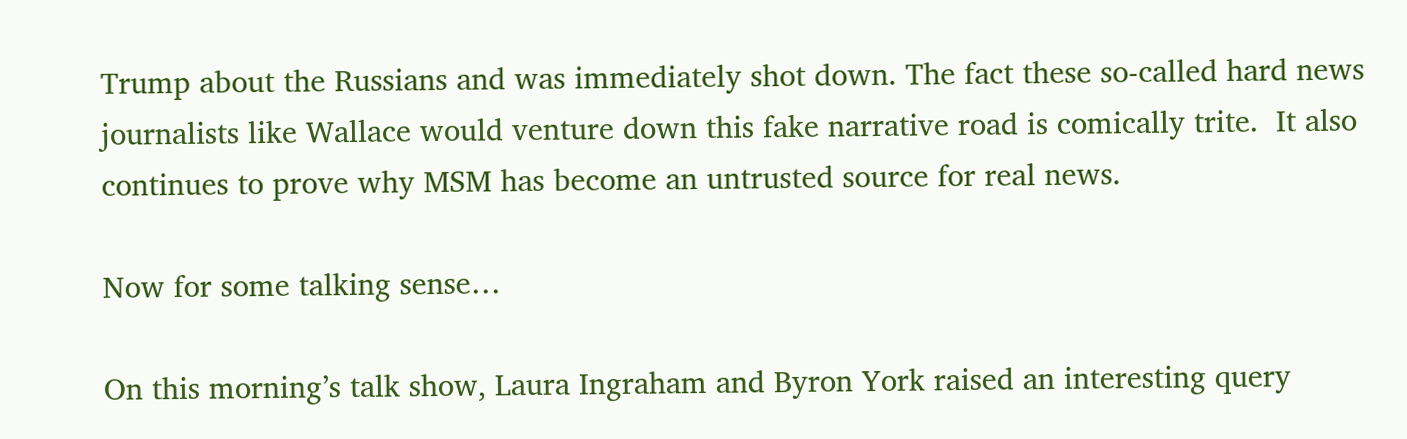Trump about the Russians and was immediately shot down. The fact these so-called hard news journalists like Wallace would venture down this fake narrative road is comically trite.  It also continues to prove why MSM has become an untrusted source for real news.

Now for some talking sense…

On this morning’s talk show, Laura Ingraham and Byron York raised an interesting query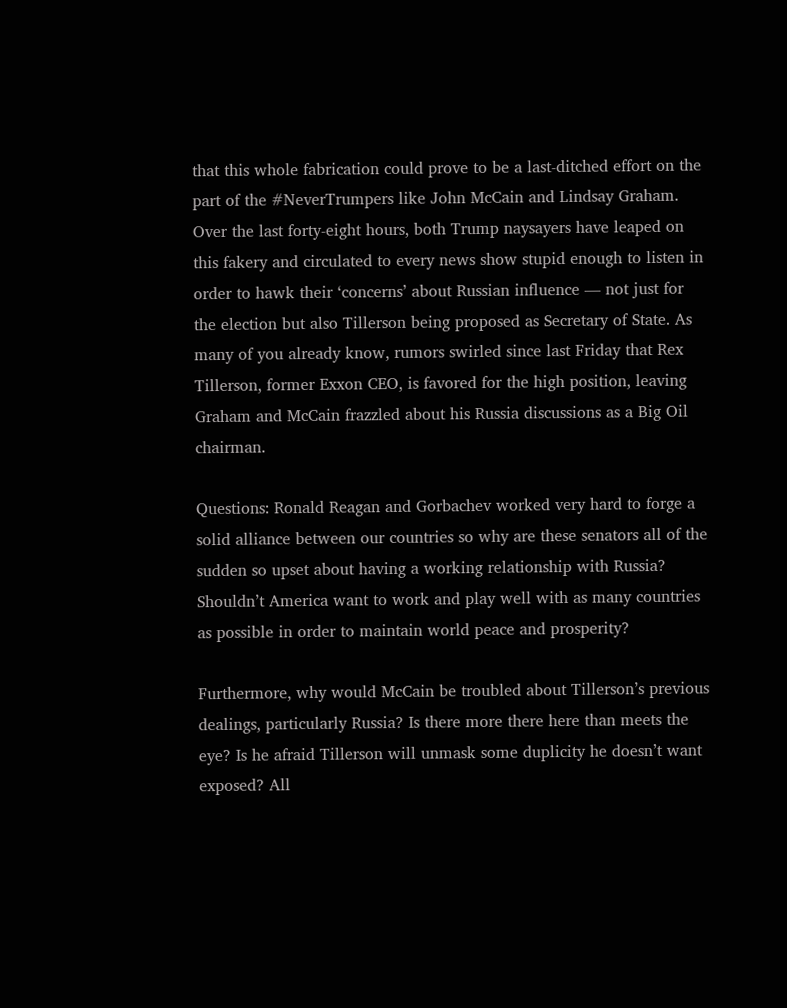that this whole fabrication could prove to be a last-ditched effort on the part of the #NeverTrumpers like John McCain and Lindsay Graham. Over the last forty-eight hours, both Trump naysayers have leaped on this fakery and circulated to every news show stupid enough to listen in order to hawk their ‘concerns’ about Russian influence — not just for the election but also Tillerson being proposed as Secretary of State. As many of you already know, rumors swirled since last Friday that Rex Tillerson, former Exxon CEO, is favored for the high position, leaving Graham and McCain frazzled about his Russia discussions as a Big Oil chairman.

Questions: Ronald Reagan and Gorbachev worked very hard to forge a solid alliance between our countries so why are these senators all of the sudden so upset about having a working relationship with Russia? Shouldn’t America want to work and play well with as many countries as possible in order to maintain world peace and prosperity?

Furthermore, why would McCain be troubled about Tillerson’s previous dealings, particularly Russia? Is there more there here than meets the eye? Is he afraid Tillerson will unmask some duplicity he doesn’t want exposed? All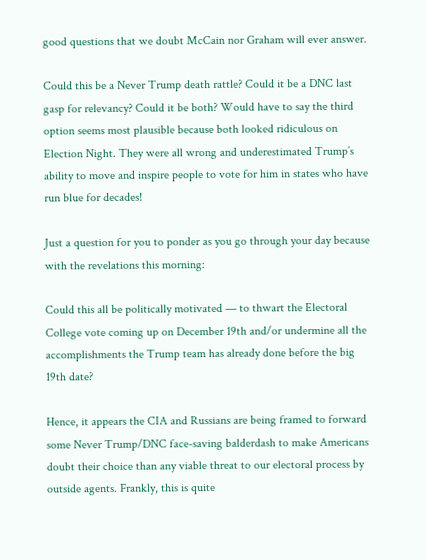good questions that we doubt McCain nor Graham will ever answer.

Could this be a Never Trump death rattle? Could it be a DNC last gasp for relevancy? Could it be both? Would have to say the third option seems most plausible because both looked ridiculous on Election Night. They were all wrong and underestimated Trump’s ability to move and inspire people to vote for him in states who have run blue for decades!

Just a question for you to ponder as you go through your day because with the revelations this morning:

Could this all be politically motivated — to thwart the Electoral College vote coming up on December 19th and/or undermine all the accomplishments the Trump team has already done before the big 19th date?

Hence, it appears the CIA and Russians are being framed to forward some Never Trump/DNC face-saving balderdash to make Americans doubt their choice than any viable threat to our electoral process by outside agents. Frankly, this is quite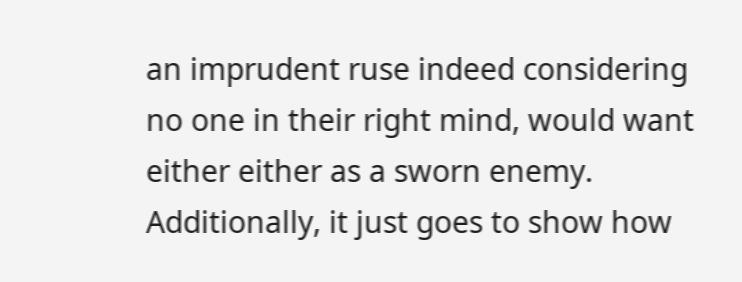an imprudent ruse indeed considering no one in their right mind, would want either either as a sworn enemy. Additionally, it just goes to show how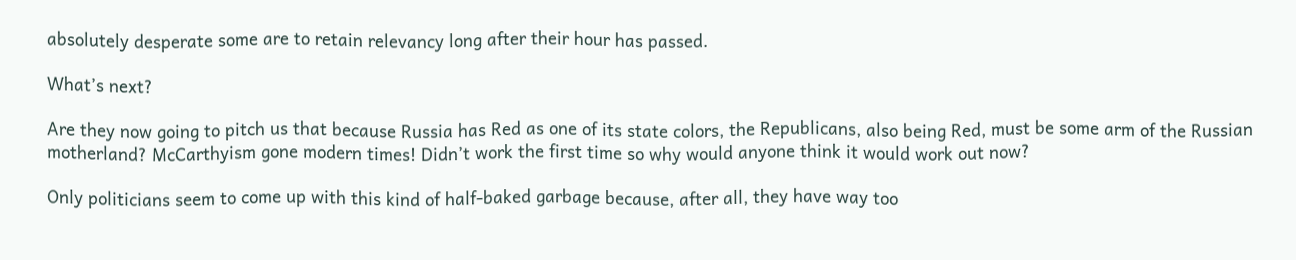absolutely desperate some are to retain relevancy long after their hour has passed.

What’s next?

Are they now going to pitch us that because Russia has Red as one of its state colors, the Republicans, also being Red, must be some arm of the Russian motherland? McCarthyism gone modern times! Didn’t work the first time so why would anyone think it would work out now?

Only politicians seem to come up with this kind of half-baked garbage because, after all, they have way too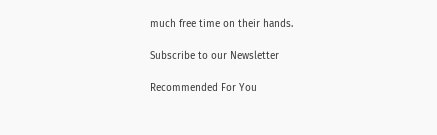much free time on their hands.

Subscribe to our Newsletter

Recommended For You